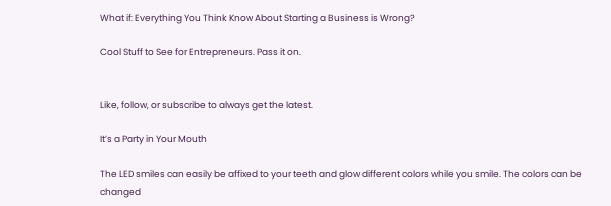What if: Everything You Think Know About Starting a Business is Wrong?

Cool Stuff to See for Entrepreneurs. Pass it on.


Like, follow, or subscribe to always get the latest.

It’s a Party in Your Mouth

The LED smiles can easily be affixed to your teeth and glow different colors while you smile. The colors can be changed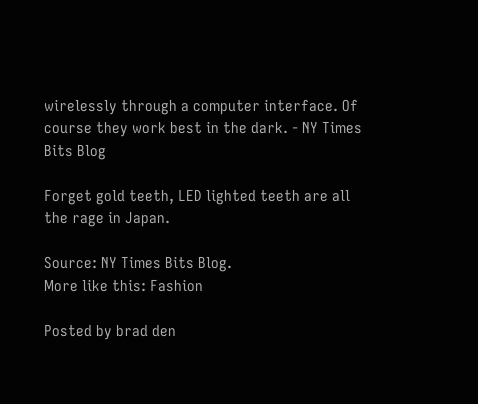wirelessly through a computer interface. Of course they work best in the dark. - NY Times Bits Blog

Forget gold teeth, LED lighted teeth are all the rage in Japan.

Source: NY Times Bits Blog.
More like this: Fashion

Posted by brad den